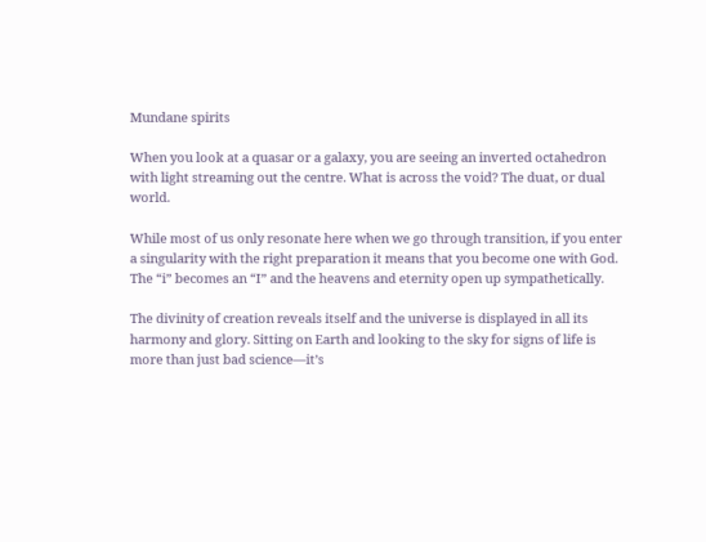Mundane spirits

When you look at a quasar or a galaxy, you are seeing an inverted octahedron with light streaming out the centre. What is across the void? The duat, or dual world.

While most of us only resonate here when we go through transition, if you enter a singularity with the right preparation it means that you become one with God. The “i” becomes an “I” and the heavens and eternity open up sympathetically.

The divinity of creation reveals itself and the universe is displayed in all its harmony and glory. Sitting on Earth and looking to the sky for signs of life is more than just bad science—it’s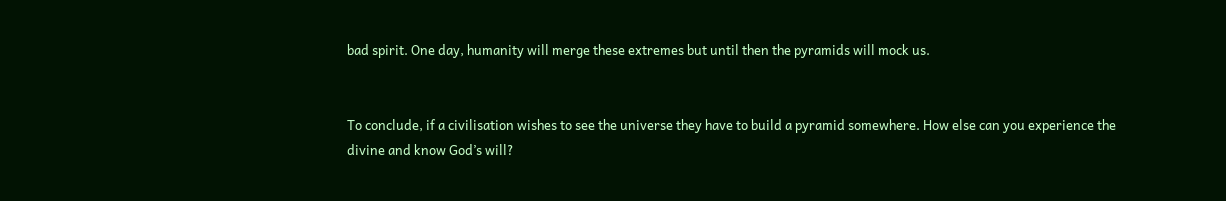bad spirit. One day, humanity will merge these extremes but until then the pyramids will mock us.


To conclude, if a civilisation wishes to see the universe they have to build a pyramid somewhere. How else can you experience the divine and know God’s will?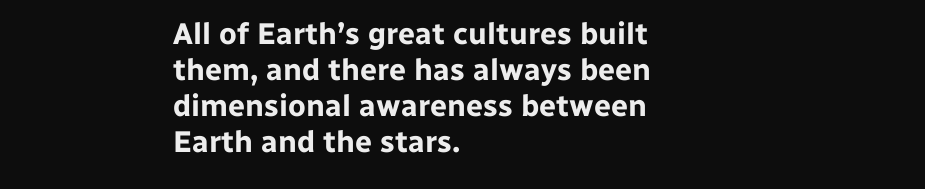All of Earth’s great cultures built them, and there has always been dimensional awareness between Earth and the stars.